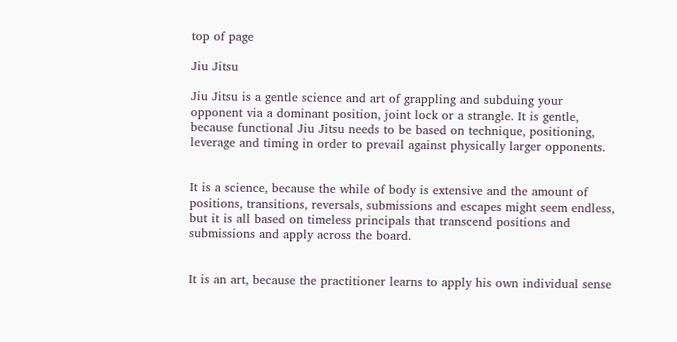top of page

Jiu Jitsu

Jiu Jitsu is a gentle science and art of grappling and subduing your opponent via a dominant position, joint lock or a strangle. It is gentle, because functional Jiu Jitsu needs to be based on technique, positioning, leverage and timing in order to prevail against physically larger opponents.


It is a science, because the while of body is extensive and the amount of positions, transitions, reversals, submissions and escapes might seem endless, but it is all based on timeless principals that transcend positions and submissions and apply across the board.


It is an art, because the practitioner learns to apply his own individual sense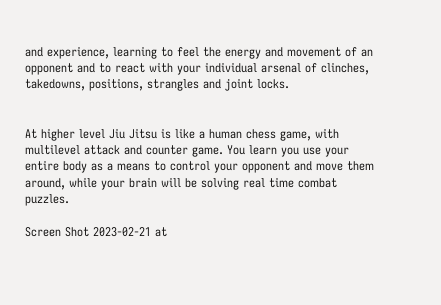and experience, learning to feel the energy and movement of an opponent and to react with your individual arsenal of clinches, takedowns, positions, strangles and joint locks.


At higher level Jiu Jitsu is like a human chess game, with multilevel attack and counter game. You learn you use your entire body as a means to control your opponent and move them around, while your brain will be solving real time combat puzzles.

Screen Shot 2023-02-21 at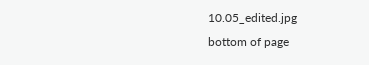10.05_edited.jpg
bottom of page